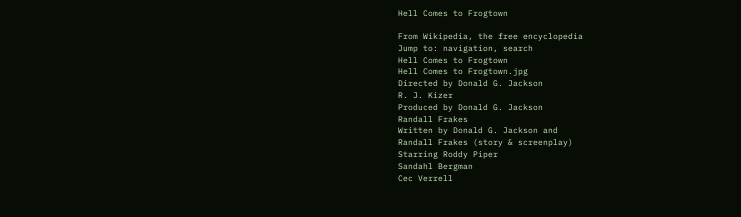Hell Comes to Frogtown

From Wikipedia, the free encyclopedia
Jump to: navigation, search
Hell Comes to Frogtown
Hell Comes to Frogtown.jpg
Directed by Donald G. Jackson
R. J. Kizer
Produced by Donald G. Jackson
Randall Frakes
Written by Donald G. Jackson and
Randall Frakes (story & screenplay)
Starring Roddy Piper
Sandahl Bergman
Cec Verrell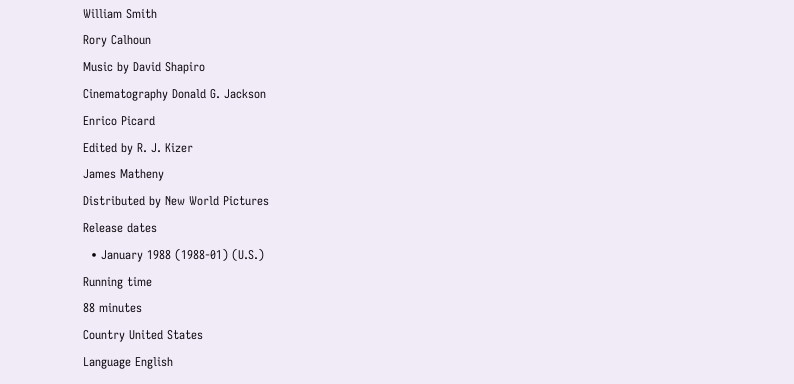William Smith
Rory Calhoun
Music by David Shapiro
Cinematography Donald G. Jackson
Enrico Picard
Edited by R. J. Kizer
James Matheny
Distributed by New World Pictures
Release dates
  • January 1988 (1988-01) (U.S.)
Running time
88 minutes
Country United States
Language English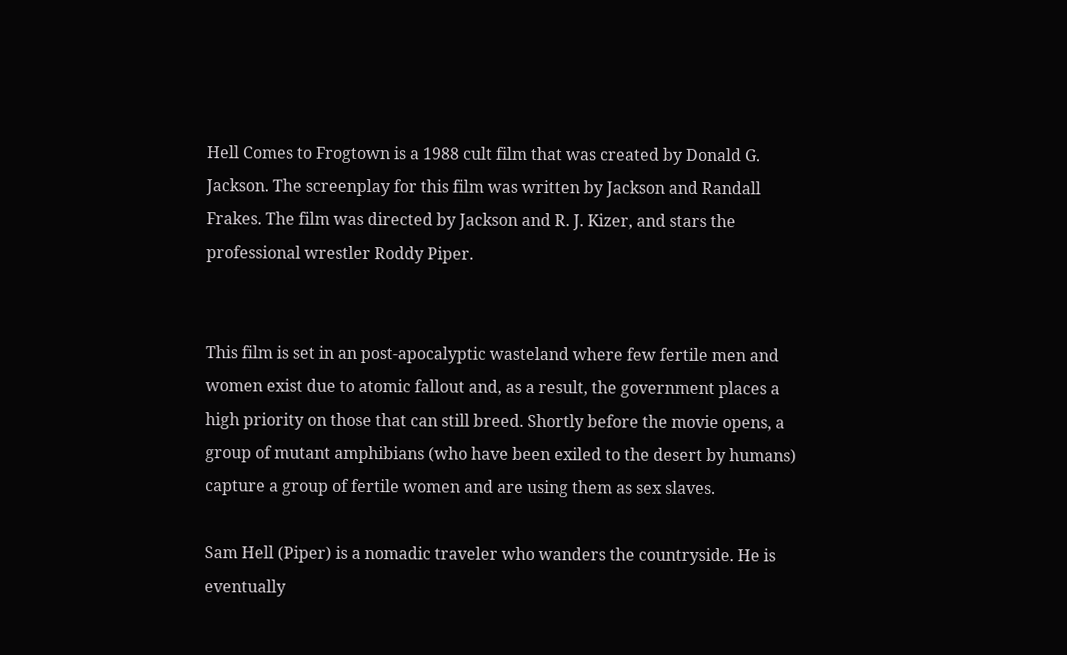Hell Comes to Frogtown is a 1988 cult film that was created by Donald G. Jackson. The screenplay for this film was written by Jackson and Randall Frakes. The film was directed by Jackson and R. J. Kizer, and stars the professional wrestler Roddy Piper.


This film is set in an post-apocalyptic wasteland where few fertile men and women exist due to atomic fallout and, as a result, the government places a high priority on those that can still breed. Shortly before the movie opens, a group of mutant amphibians (who have been exiled to the desert by humans) capture a group of fertile women and are using them as sex slaves.

Sam Hell (Piper) is a nomadic traveler who wanders the countryside. He is eventually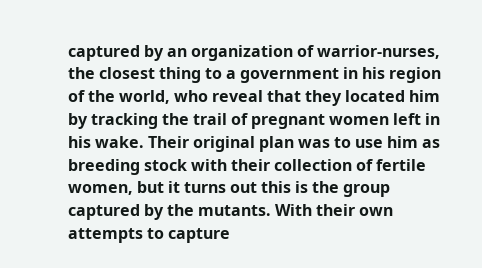captured by an organization of warrior-nurses, the closest thing to a government in his region of the world, who reveal that they located him by tracking the trail of pregnant women left in his wake. Their original plan was to use him as breeding stock with their collection of fertile women, but it turns out this is the group captured by the mutants. With their own attempts to capture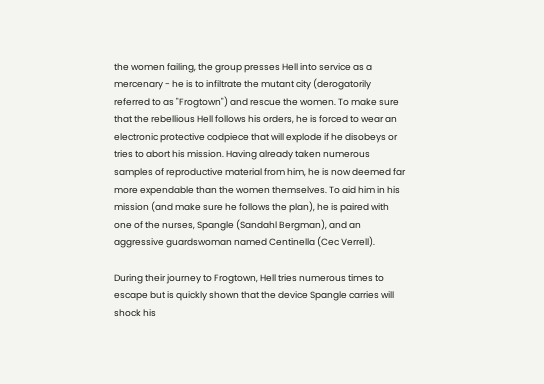the women failing, the group presses Hell into service as a mercenary - he is to infiltrate the mutant city (derogatorily referred to as "Frogtown") and rescue the women. To make sure that the rebellious Hell follows his orders, he is forced to wear an electronic protective codpiece that will explode if he disobeys or tries to abort his mission. Having already taken numerous samples of reproductive material from him, he is now deemed far more expendable than the women themselves. To aid him in his mission (and make sure he follows the plan), he is paired with one of the nurses, Spangle (Sandahl Bergman), and an aggressive guardswoman named Centinella (Cec Verrell).

During their journey to Frogtown, Hell tries numerous times to escape but is quickly shown that the device Spangle carries will shock his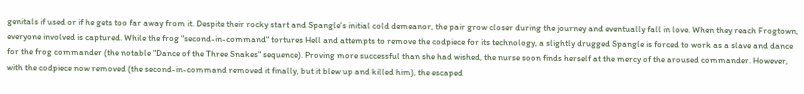genitals if used or if he gets too far away from it. Despite their rocky start and Spangle's initial cold demeanor, the pair grow closer during the journey and eventually fall in love. When they reach Frogtown, everyone involved is captured. While the frog "second-in-command" tortures Hell and attempts to remove the codpiece for its technology, a slightly drugged Spangle is forced to work as a slave and dance for the frog commander (the notable "Dance of the Three Snakes" sequence). Proving more successful than she had wished, the nurse soon finds herself at the mercy of the aroused commander. However, with the codpiece now removed (the second-in-command removed it finally, but it blew up and killed him), the escaped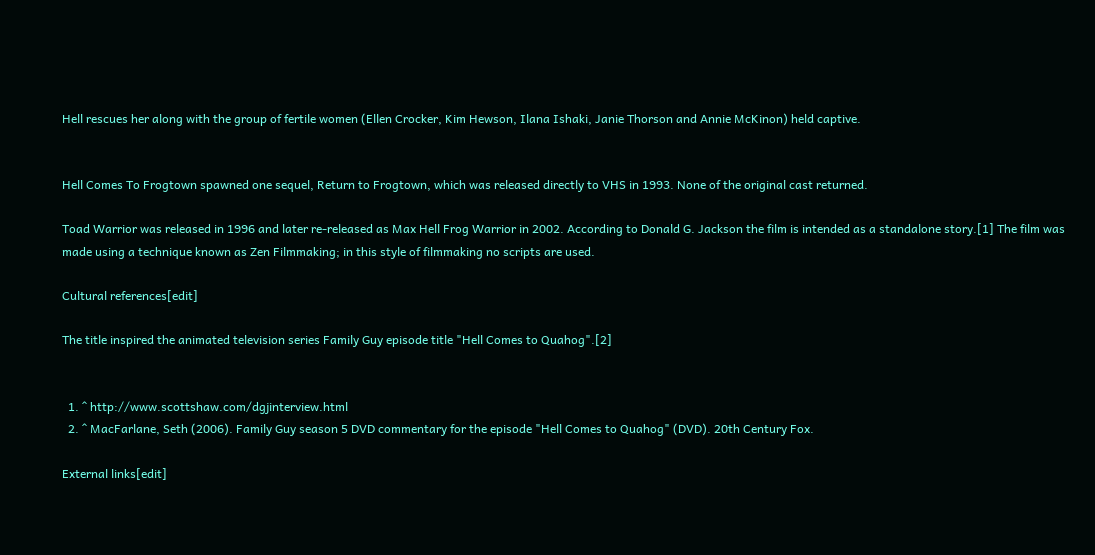Hell rescues her along with the group of fertile women (Ellen Crocker, Kim Hewson, Ilana Ishaki, Janie Thorson and Annie McKinon) held captive.


Hell Comes To Frogtown spawned one sequel, Return to Frogtown, which was released directly to VHS in 1993. None of the original cast returned.

Toad Warrior was released in 1996 and later re-released as Max Hell Frog Warrior in 2002. According to Donald G. Jackson the film is intended as a standalone story.[1] The film was made using a technique known as Zen Filmmaking; in this style of filmmaking no scripts are used.

Cultural references[edit]

The title inspired the animated television series Family Guy episode title "Hell Comes to Quahog".[2]


  1. ^ http://www.scottshaw.com/dgjinterview.html
  2. ^ MacFarlane, Seth (2006). Family Guy season 5 DVD commentary for the episode "Hell Comes to Quahog" (DVD). 20th Century Fox.

External links[edit]